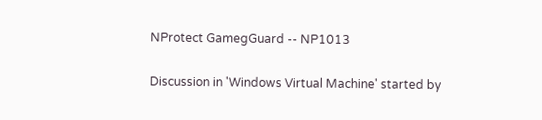NProtect GamegGuard -- NP1013

Discussion in 'Windows Virtual Machine' started by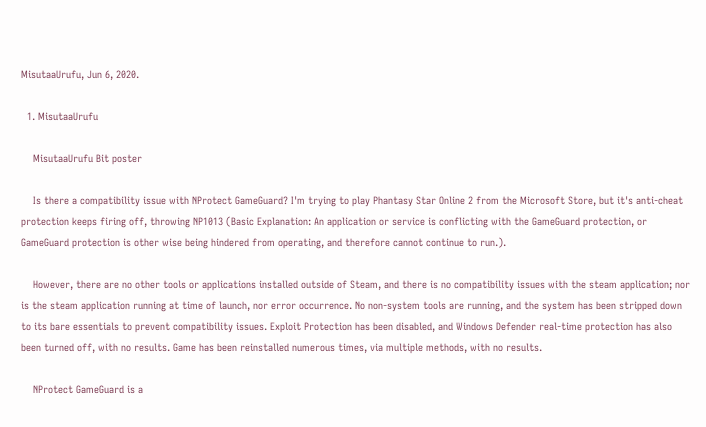MisutaaUrufu, Jun 6, 2020.

  1. MisutaaUrufu

    MisutaaUrufu Bit poster

    Is there a compatibility issue with NProtect GameGuard? I'm trying to play Phantasy Star Online 2 from the Microsoft Store, but it's anti-cheat protection keeps firing off, throwing NP1013 (Basic Explanation: An application or service is conflicting with the GameGuard protection, or GameGuard protection is other wise being hindered from operating, and therefore cannot continue to run.).

    However, there are no other tools or applications installed outside of Steam, and there is no compatibility issues with the steam application; nor is the steam application running at time of launch, nor error occurrence. No non-system tools are running, and the system has been stripped down to its bare essentials to prevent compatibility issues. Exploit Protection has been disabled, and Windows Defender real-time protection has also been turned off, with no results. Game has been reinstalled numerous times, via multiple methods, with no results.

    NProtect GameGuard is a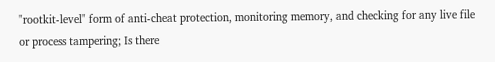"rootkit-level" form of anti-cheat protection, monitoring memory, and checking for any live file or process tampering; Is there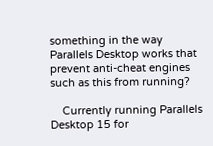something in the way Parallels Desktop works that prevent anti-cheat engines such as this from running?

    Currently running Parallels Desktop 15 for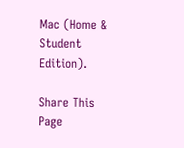Mac (Home & Student Edition).

Share This Page